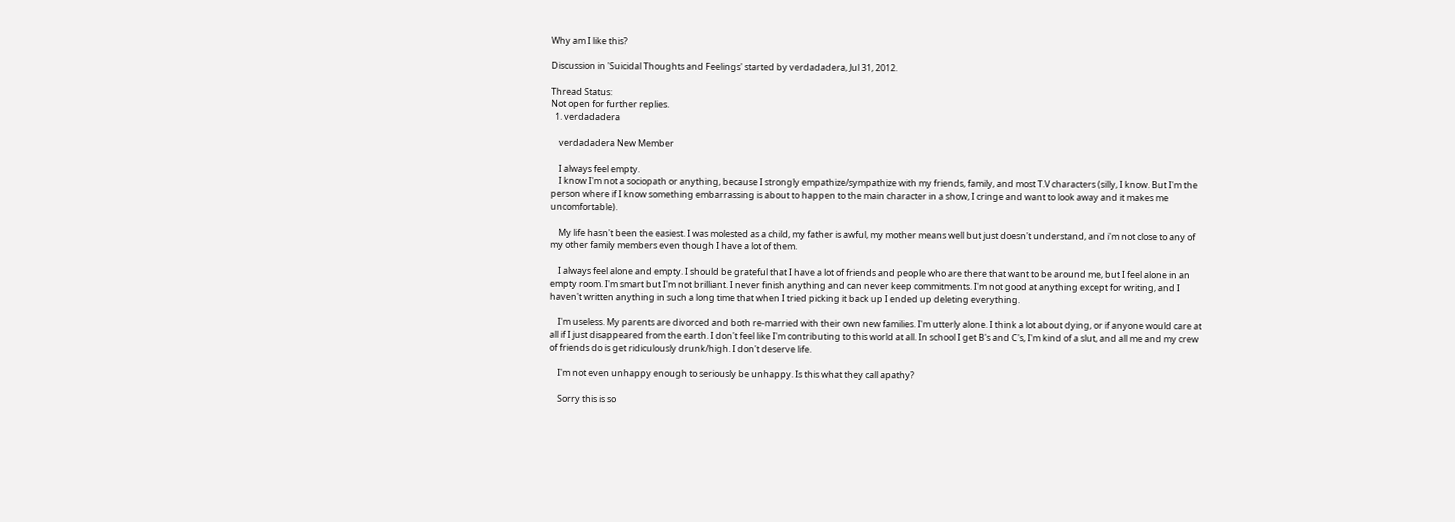Why am I like this?

Discussion in 'Suicidal Thoughts and Feelings' started by verdadadera, Jul 31, 2012.

Thread Status:
Not open for further replies.
  1. verdadadera

    verdadadera New Member

    I always feel empty.
    I know I'm not a sociopath or anything, because I strongly empathize/sympathize with my friends, family, and most T.V characters (silly, I know. But I'm the person where if I know something embarrassing is about to happen to the main character in a show, I cringe and want to look away and it makes me uncomfortable).

    My life hasn't been the easiest. I was molested as a child, my father is awful, my mother means well but just doesn't understand, and i'm not close to any of my other family members even though I have a lot of them.

    I always feel alone and empty. I should be grateful that I have a lot of friends and people who are there that want to be around me, but I feel alone in an empty room. I'm smart but I'm not brilliant. I never finish anything and can never keep commitments. I'm not good at anything except for writing, and I haven't written anything in such a long time that when I tried picking it back up I ended up deleting everything.

    I'm useless. My parents are divorced and both re-married with their own new families. I'm utterly alone. I think a lot about dying, or if anyone would care at all if I just disappeared from the earth. I don't feel like I'm contributing to this world at all. In school I get B's and C's, I'm kind of a slut, and all me and my crew of friends do is get ridiculously drunk/high. I don't deserve life.

    I'm not even unhappy enough to seriously be unhappy. Is this what they call apathy?

    Sorry this is so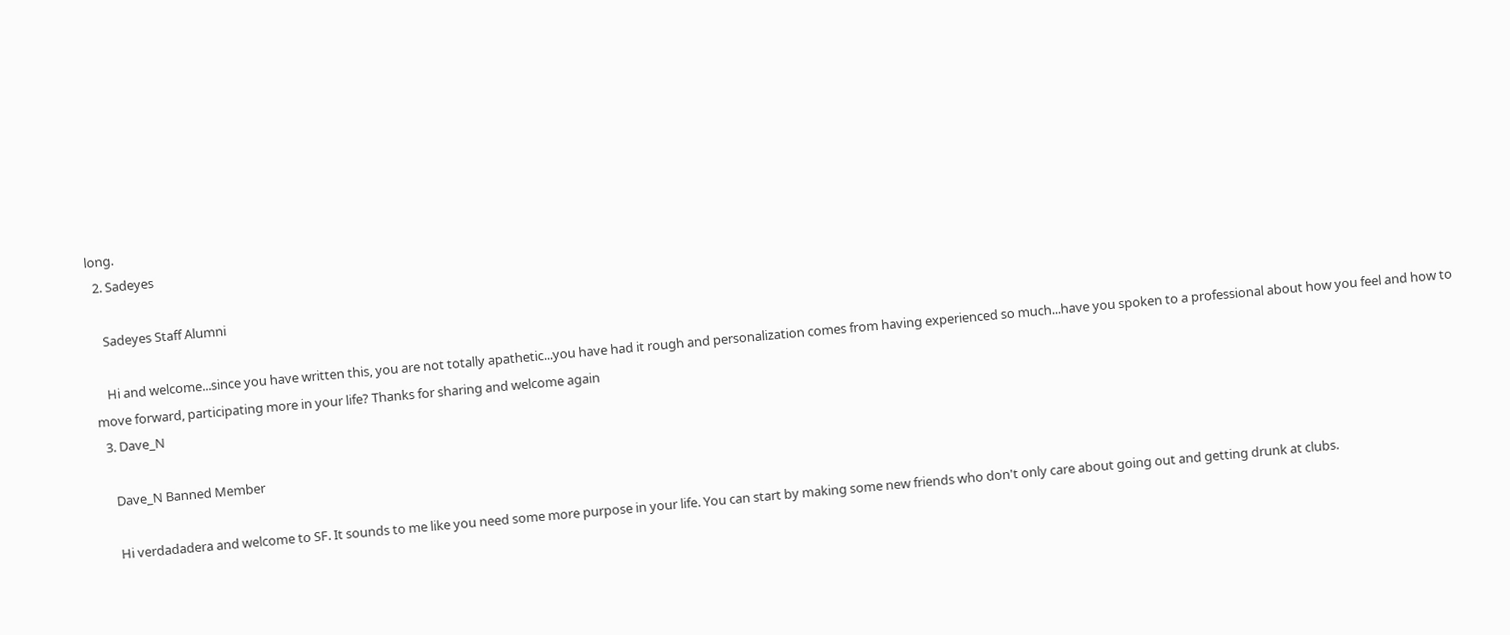long.
  2. Sadeyes

    Sadeyes Staff Alumni

    Hi and welcome...since you have written this, you are not totally apathetic...you have had it rough and personalization comes from having experienced so much...have you spoken to a professional about how you feel and how to move forward, participating more in your life? Thanks for sharing and welcome again
  3. Dave_N

    Dave_N Banned Member

    Hi verdadadera and welcome to SF. It sounds to me like you need some more purpose in your life. You can start by making some new friends who don't only care about going out and getting drunk at clubs.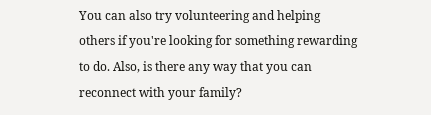You can also try volunteering and helping others if you're looking for something rewarding to do. Also, is there any way that you can reconnect with your family?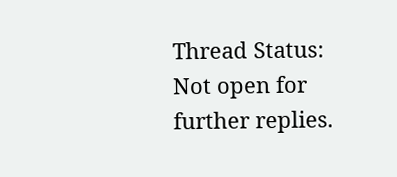Thread Status:
Not open for further replies.